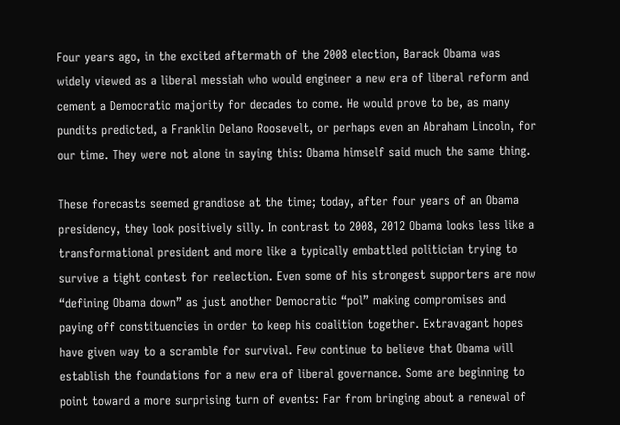Four years ago, in the excited aftermath of the 2008 election, Barack Obama was widely viewed as a liberal messiah who would engineer a new era of liberal reform and cement a Democratic majority for decades to come. He would prove to be, as many pundits predicted, a Franklin Delano Roosevelt, or perhaps even an Abraham Lincoln, for our time. They were not alone in saying this: Obama himself said much the same thing.

These forecasts seemed grandiose at the time; today, after four years of an Obama presidency, they look positively silly. In contrast to 2008, 2012 Obama looks less like a transformational president and more like a typically embattled politician trying to survive a tight contest for reelection. Even some of his strongest supporters are now “defining Obama down” as just another Democratic “pol” making compromises and paying off constituencies in order to keep his coalition together. Extravagant hopes have given way to a scramble for survival. Few continue to believe that Obama will establish the foundations for a new era of liberal governance. Some are beginning to point toward a more surprising turn of events: Far from bringing about a renewal of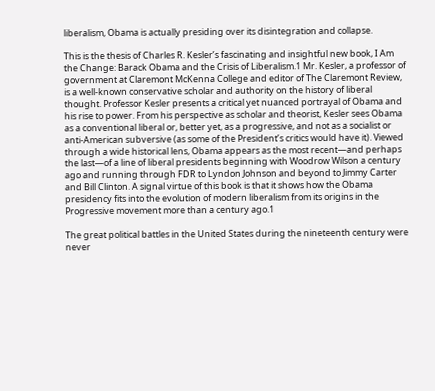liberalism, Obama is actually presiding over its disintegration and collapse.

This is the thesis of Charles R. Kesler’s fascinating and insightful new book, I Am the Change: Barack Obama and the Crisis of Liberalism.1 Mr. Kesler, a professor of government at Claremont McKenna College and editor of The Claremont Review, is a well-known conservative scholar and authority on the history of liberal thought. Professor Kesler presents a critical yet nuanced portrayal of Obama and his rise to power. From his perspective as scholar and theorist, Kesler sees Obama as a conventional liberal or, better yet, as a progressive, and not as a socialist or anti-American subversive (as some of the President’s critics would have it). Viewed through a wide historical lens, Obama appears as the most recent—and perhaps the last—of a line of liberal presidents beginning with Woodrow Wilson a century ago and running through FDR to Lyndon Johnson and beyond to Jimmy Carter and Bill Clinton. A signal virtue of this book is that it shows how the Obama presidency fits into the evolution of modern liberalism from its origins in the Progressive movement more than a century ago.1

The great political battles in the United States during the nineteenth century were never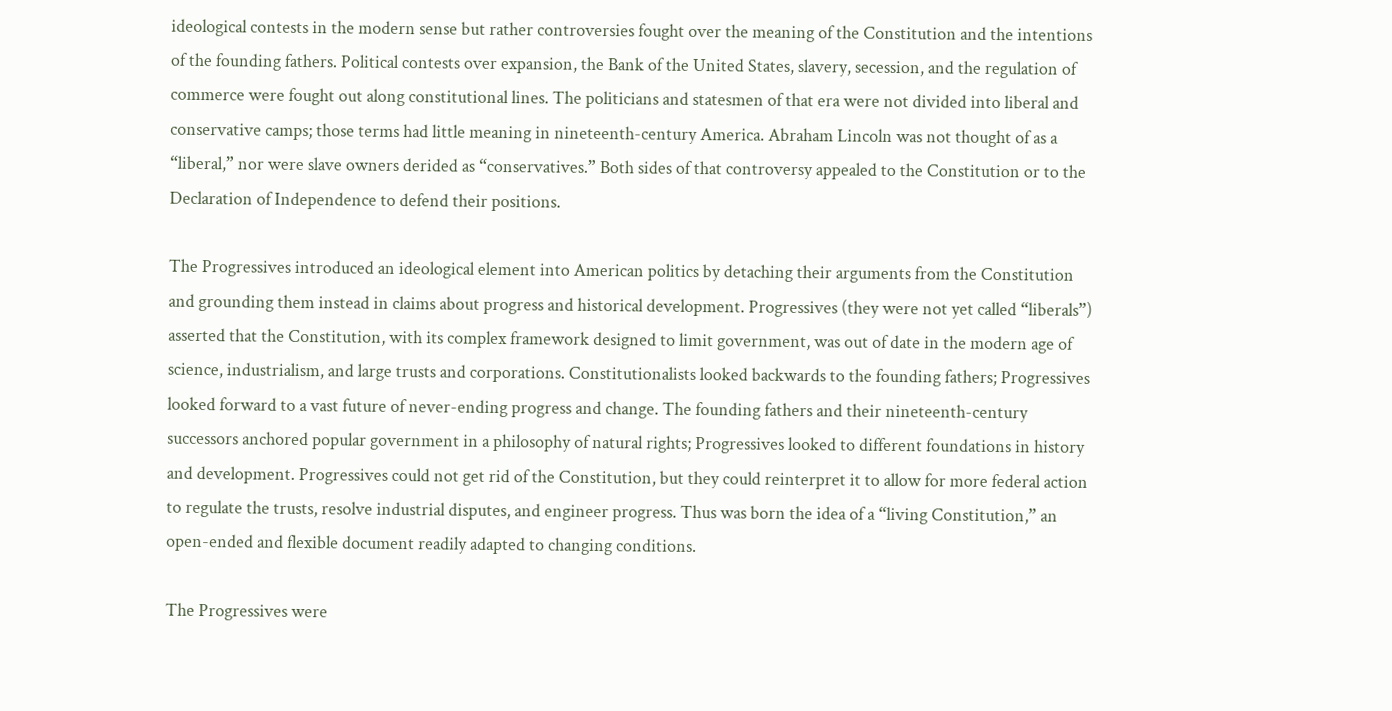ideological contests in the modern sense but rather controversies fought over the meaning of the Constitution and the intentions of the founding fathers. Political contests over expansion, the Bank of the United States, slavery, secession, and the regulation of commerce were fought out along constitutional lines. The politicians and statesmen of that era were not divided into liberal and conservative camps; those terms had little meaning in nineteenth-century America. Abraham Lincoln was not thought of as a “liberal,” nor were slave owners derided as “conservatives.” Both sides of that controversy appealed to the Constitution or to the Declaration of Independence to defend their positions.

The Progressives introduced an ideological element into American politics by detaching their arguments from the Constitution and grounding them instead in claims about progress and historical development. Progressives (they were not yet called “liberals”) asserted that the Constitution, with its complex framework designed to limit government, was out of date in the modern age of science, industrialism, and large trusts and corporations. Constitutionalists looked backwards to the founding fathers; Progressives looked forward to a vast future of never-ending progress and change. The founding fathers and their nineteenth-century successors anchored popular government in a philosophy of natural rights; Progressives looked to different foundations in history and development. Progressives could not get rid of the Constitution, but they could reinterpret it to allow for more federal action to regulate the trusts, resolve industrial disputes, and engineer progress. Thus was born the idea of a “living Constitution,” an open-ended and flexible document readily adapted to changing conditions.

The Progressives were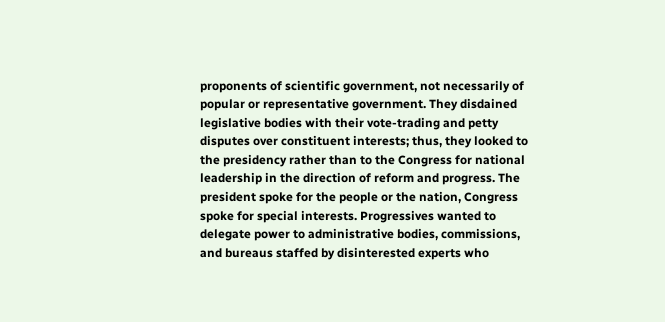proponents of scientific government, not necessarily of popular or representative government. They disdained legislative bodies with their vote-trading and petty disputes over constituent interests; thus, they looked to the presidency rather than to the Congress for national leadership in the direction of reform and progress. The president spoke for the people or the nation, Congress spoke for special interests. Progressives wanted to delegate power to administrative bodies, commissions, and bureaus staffed by disinterested experts who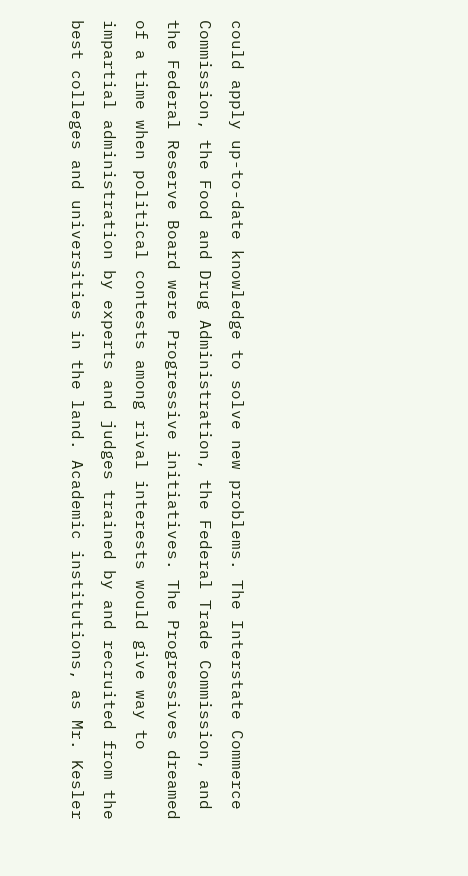could apply up-to-date knowledge to solve new problems. The Interstate Commerce Commission, the Food and Drug Administration, the Federal Trade Commission, and the Federal Reserve Board were Progressive initiatives. The Progressives dreamed of a time when political contests among rival interests would give way to impartial administration by experts and judges trained by and recruited from the best colleges and universities in the land. Academic institutions, as Mr. Kesler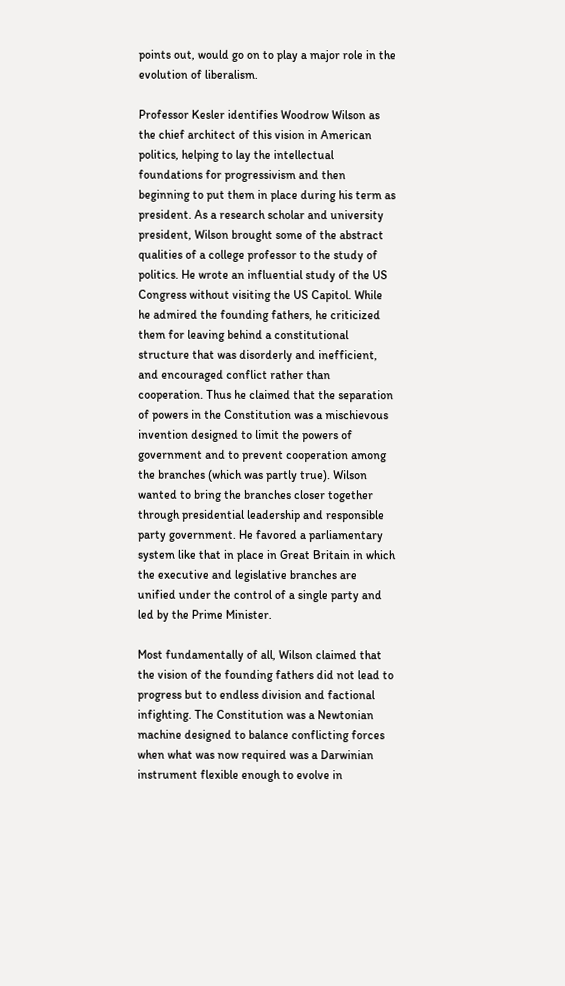points out, would go on to play a major role in the evolution of liberalism.

Professor Kesler identifies Woodrow Wilson as the chief architect of this vision in American politics, helping to lay the intellectual foundations for progressivism and then beginning to put them in place during his term as president. As a research scholar and university president, Wilson brought some of the abstract qualities of a college professor to the study of politics. He wrote an influential study of the US Congress without visiting the US Capitol. While he admired the founding fathers, he criticized them for leaving behind a constitutional structure that was disorderly and inefficient, and encouraged conflict rather than cooperation. Thus he claimed that the separation of powers in the Constitution was a mischievous invention designed to limit the powers of government and to prevent cooperation among the branches (which was partly true). Wilson wanted to bring the branches closer together through presidential leadership and responsible party government. He favored a parliamentary system like that in place in Great Britain in which the executive and legislative branches are unified under the control of a single party and led by the Prime Minister.

Most fundamentally of all, Wilson claimed that the vision of the founding fathers did not lead to progress but to endless division and factional infighting. The Constitution was a Newtonian machine designed to balance conflicting forces when what was now required was a Darwinian instrument flexible enough to evolve in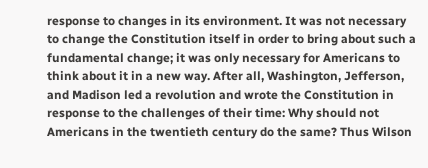response to changes in its environment. It was not necessary to change the Constitution itself in order to bring about such a fundamental change; it was only necessary for Americans to think about it in a new way. After all, Washington, Jefferson, and Madison led a revolution and wrote the Constitution in response to the challenges of their time: Why should not Americans in the twentieth century do the same? Thus Wilson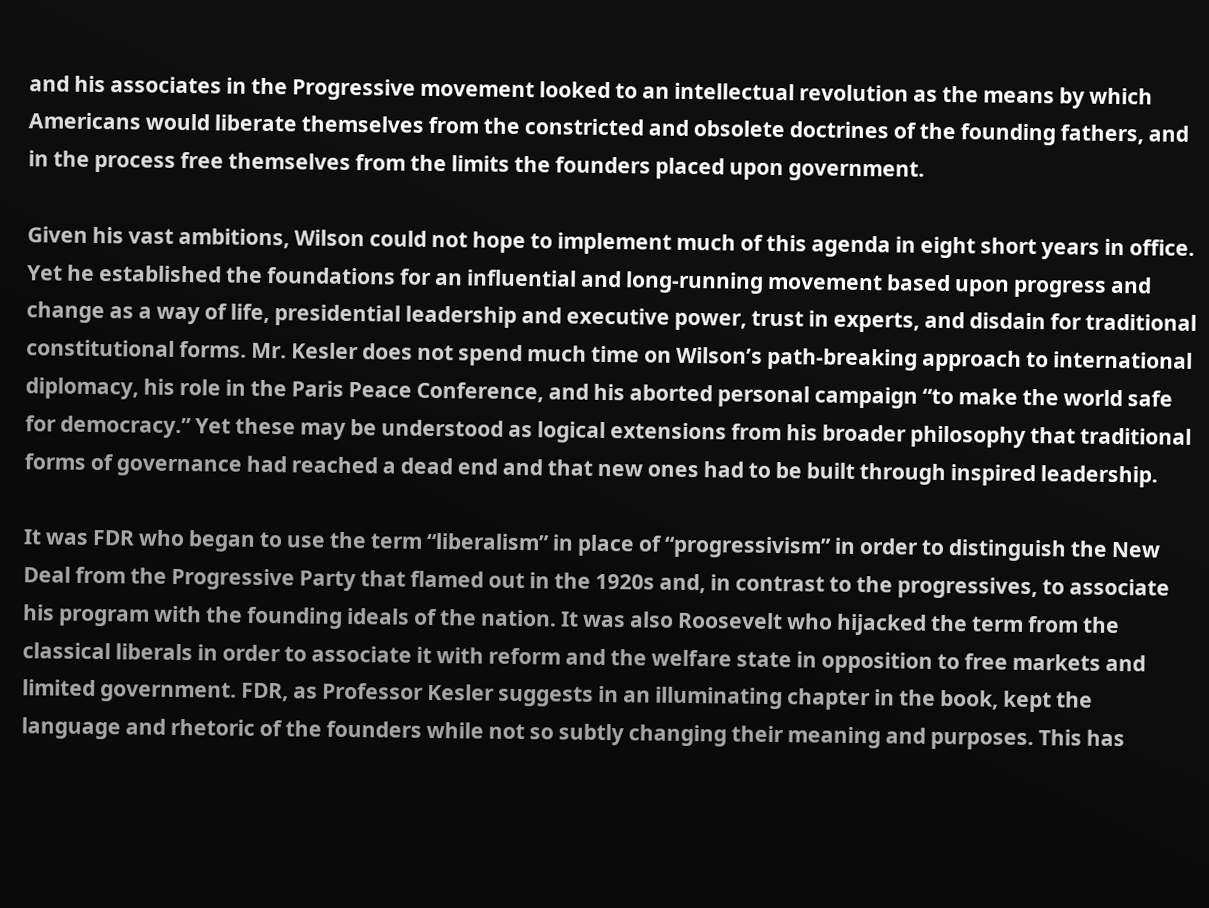and his associates in the Progressive movement looked to an intellectual revolution as the means by which Americans would liberate themselves from the constricted and obsolete doctrines of the founding fathers, and in the process free themselves from the limits the founders placed upon government.

Given his vast ambitions, Wilson could not hope to implement much of this agenda in eight short years in office. Yet he established the foundations for an influential and long-running movement based upon progress and change as a way of life, presidential leadership and executive power, trust in experts, and disdain for traditional constitutional forms. Mr. Kesler does not spend much time on Wilson’s path-breaking approach to international diplomacy, his role in the Paris Peace Conference, and his aborted personal campaign “to make the world safe for democracy.” Yet these may be understood as logical extensions from his broader philosophy that traditional forms of governance had reached a dead end and that new ones had to be built through inspired leadership.

It was FDR who began to use the term “liberalism” in place of “progressivism” in order to distinguish the New Deal from the Progressive Party that flamed out in the 1920s and, in contrast to the progressives, to associate his program with the founding ideals of the nation. It was also Roosevelt who hijacked the term from the classical liberals in order to associate it with reform and the welfare state in opposition to free markets and limited government. FDR, as Professor Kesler suggests in an illuminating chapter in the book, kept the language and rhetoric of the founders while not so subtly changing their meaning and purposes. This has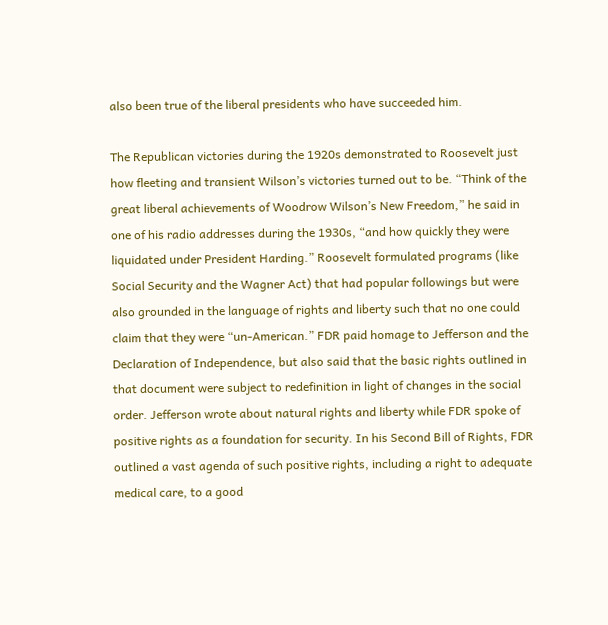also been true of the liberal presidents who have succeeded him.

The Republican victories during the 1920s demonstrated to Roosevelt just how fleeting and transient Wilson’s victories turned out to be. “Think of the great liberal achievements of Woodrow Wilson’s New Freedom,” he said in one of his radio addresses during the 1930s, “and how quickly they were liquidated under President Harding.” Roosevelt formulated programs (like Social Security and the Wagner Act) that had popular followings but were also grounded in the language of rights and liberty such that no one could claim that they were “un-American.” FDR paid homage to Jefferson and the Declaration of Independence, but also said that the basic rights outlined in that document were subject to redefinition in light of changes in the social order. Jefferson wrote about natural rights and liberty while FDR spoke of positive rights as a foundation for security. In his Second Bill of Rights, FDR outlined a vast agenda of such positive rights, including a right to adequate medical care, to a good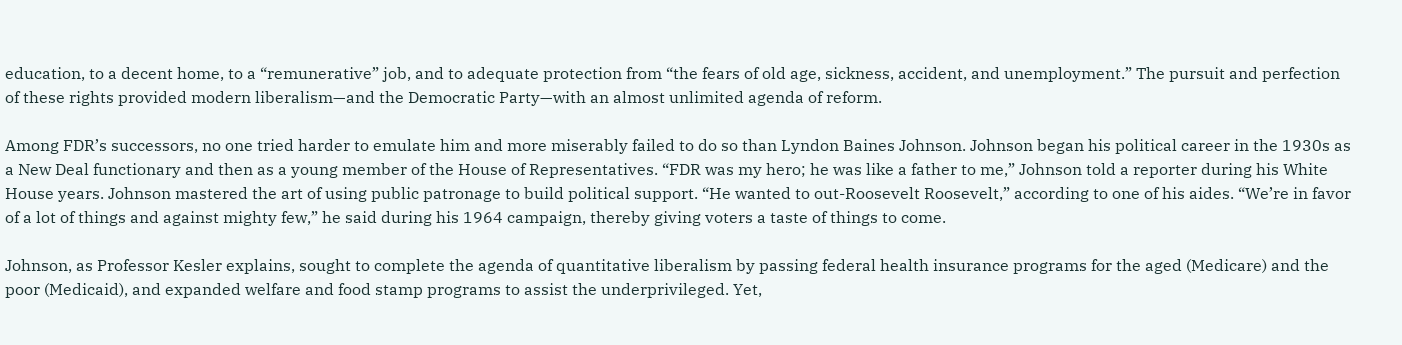education, to a decent home, to a “remunerative” job, and to adequate protection from “the fears of old age, sickness, accident, and unemployment.” The pursuit and perfection of these rights provided modern liberalism—and the Democratic Party—with an almost unlimited agenda of reform.

Among FDR’s successors, no one tried harder to emulate him and more miserably failed to do so than Lyndon Baines Johnson. Johnson began his political career in the 1930s as a New Deal functionary and then as a young member of the House of Representatives. “FDR was my hero; he was like a father to me,” Johnson told a reporter during his White House years. Johnson mastered the art of using public patronage to build political support. “He wanted to out-Roosevelt Roosevelt,” according to one of his aides. “We’re in favor of a lot of things and against mighty few,” he said during his 1964 campaign, thereby giving voters a taste of things to come.

Johnson, as Professor Kesler explains, sought to complete the agenda of quantitative liberalism by passing federal health insurance programs for the aged (Medicare) and the poor (Medicaid), and expanded welfare and food stamp programs to assist the underprivileged. Yet,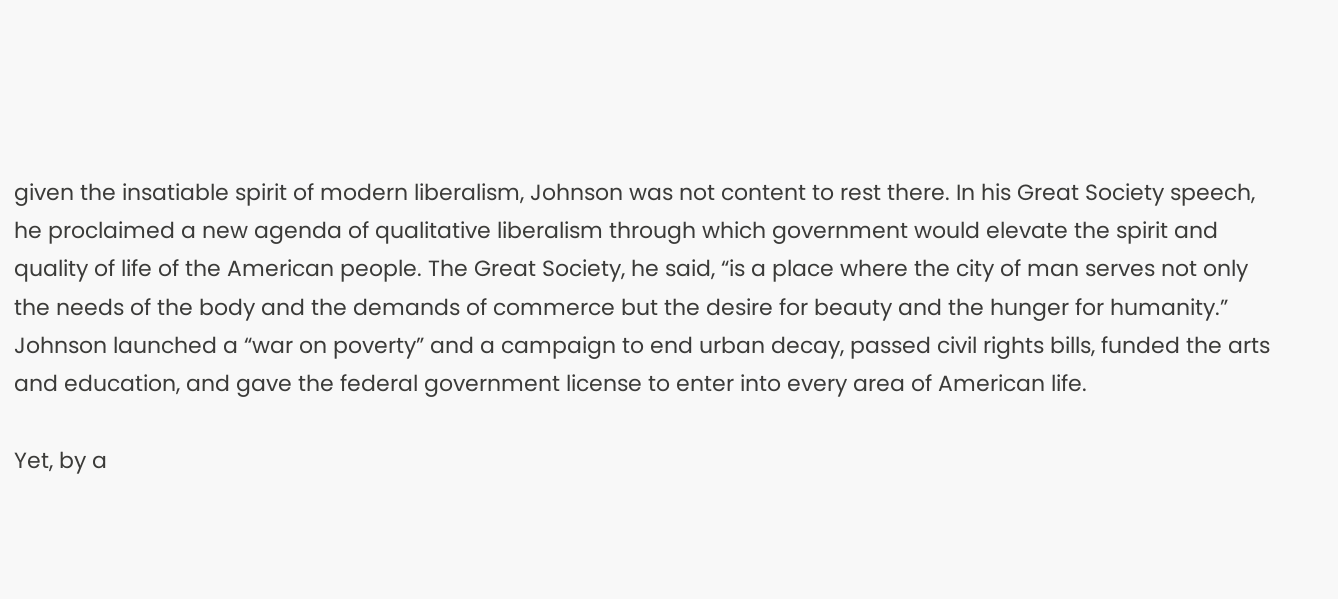given the insatiable spirit of modern liberalism, Johnson was not content to rest there. In his Great Society speech, he proclaimed a new agenda of qualitative liberalism through which government would elevate the spirit and quality of life of the American people. The Great Society, he said, “is a place where the city of man serves not only the needs of the body and the demands of commerce but the desire for beauty and the hunger for humanity.” Johnson launched a “war on poverty” and a campaign to end urban decay, passed civil rights bills, funded the arts and education, and gave the federal government license to enter into every area of American life.

Yet, by a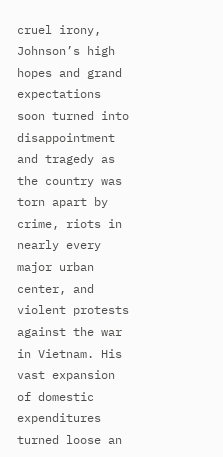cruel irony, Johnson’s high hopes and grand expectations soon turned into disappointment and tragedy as the country was torn apart by crime, riots in nearly every major urban center, and violent protests against the war in Vietnam. His vast expansion of domestic expenditures turned loose an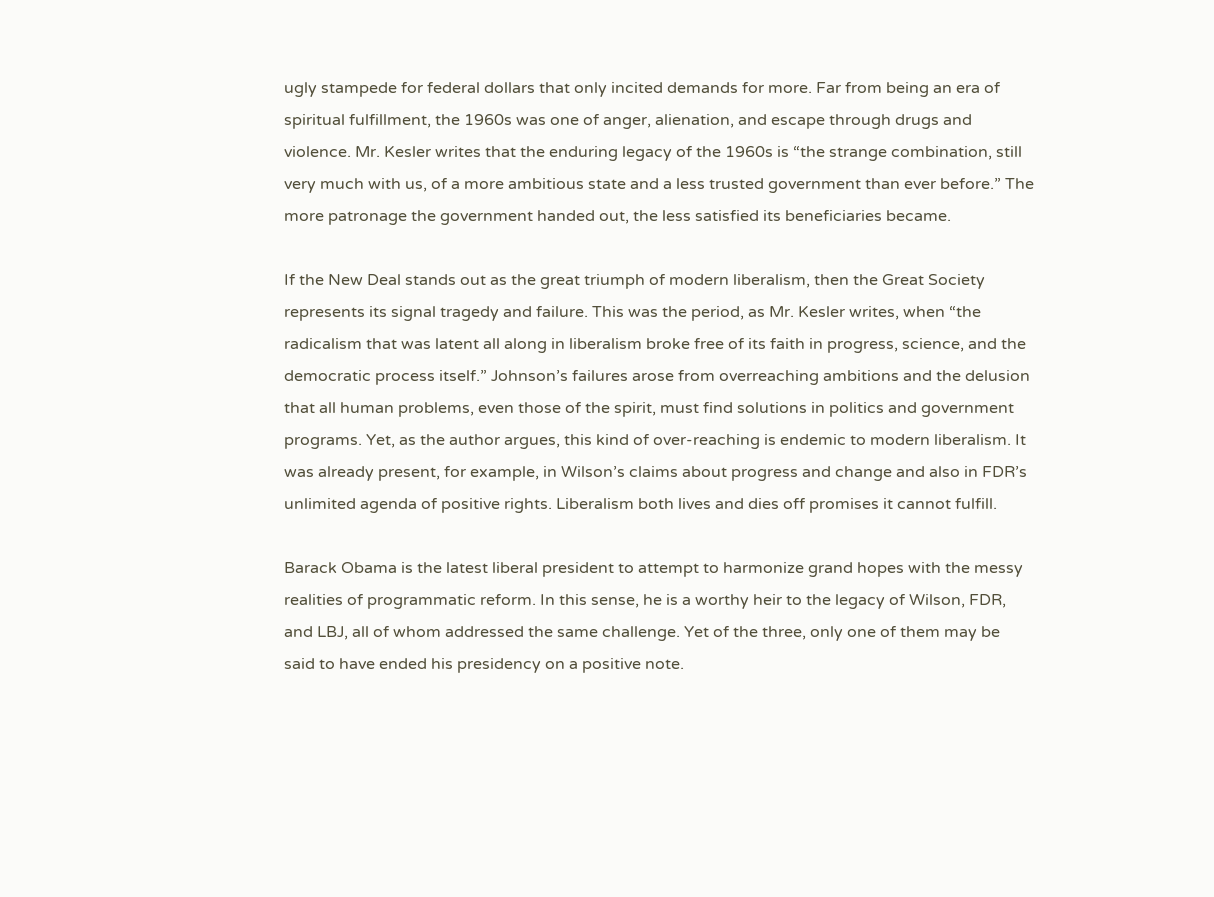ugly stampede for federal dollars that only incited demands for more. Far from being an era of spiritual fulfillment, the 1960s was one of anger, alienation, and escape through drugs and violence. Mr. Kesler writes that the enduring legacy of the 1960s is “the strange combination, still very much with us, of a more ambitious state and a less trusted government than ever before.” The more patronage the government handed out, the less satisfied its beneficiaries became.

If the New Deal stands out as the great triumph of modern liberalism, then the Great Society represents its signal tragedy and failure. This was the period, as Mr. Kesler writes, when “the radicalism that was latent all along in liberalism broke free of its faith in progress, science, and the democratic process itself.” Johnson’s failures arose from overreaching ambitions and the delusion that all human problems, even those of the spirit, must find solutions in politics and government programs. Yet, as the author argues, this kind of over-reaching is endemic to modern liberalism. It was already present, for example, in Wilson’s claims about progress and change and also in FDR’s unlimited agenda of positive rights. Liberalism both lives and dies off promises it cannot fulfill.

Barack Obama is the latest liberal president to attempt to harmonize grand hopes with the messy realities of programmatic reform. In this sense, he is a worthy heir to the legacy of Wilson, FDR, and LBJ, all of whom addressed the same challenge. Yet of the three, only one of them may be said to have ended his presidency on a positive note.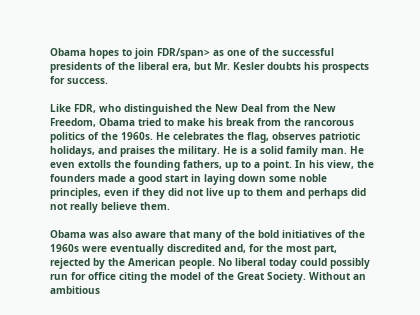Obama hopes to join FDR/span> as one of the successful presidents of the liberal era, but Mr. Kesler doubts his prospects for success.

Like FDR, who distinguished the New Deal from the New Freedom, Obama tried to make his break from the rancorous politics of the 1960s. He celebrates the flag, observes patriotic holidays, and praises the military. He is a solid family man. He even extolls the founding fathers, up to a point. In his view, the founders made a good start in laying down some noble principles, even if they did not live up to them and perhaps did not really believe them.

Obama was also aware that many of the bold initiatives of the 1960s were eventually discredited and, for the most part, rejected by the American people. No liberal today could possibly run for office citing the model of the Great Society. Without an ambitious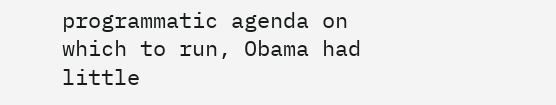programmatic agenda on which to run, Obama had little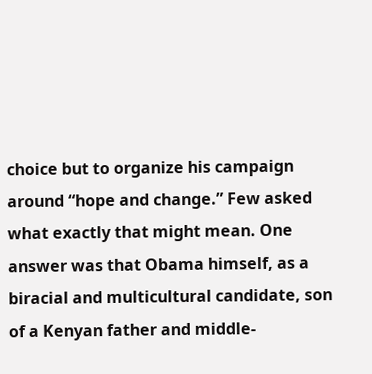choice but to organize his campaign around “hope and change.” Few asked what exactly that might mean. One answer was that Obama himself, as a biracial and multicultural candidate, son of a Kenyan father and middle-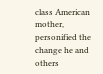class American mother, personified the change he and others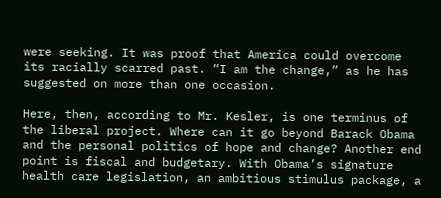were seeking. It was proof that America could overcome its racially scarred past. “I am the change,” as he has suggested on more than one occasion.

Here, then, according to Mr. Kesler, is one terminus of the liberal project. Where can it go beyond Barack Obama and the personal politics of hope and change? Another end point is fiscal and budgetary. With Obama’s signature health care legislation, an ambitious stimulus package, a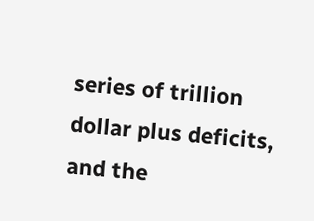series of trillion dollar plus deficits, and the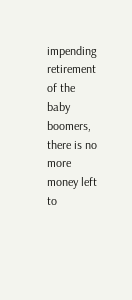impending retirement of the baby boomers, there is no more money left to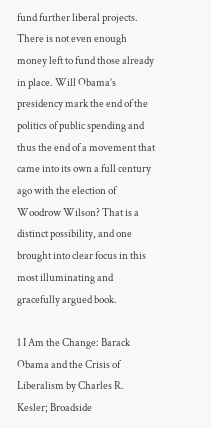fund further liberal projects. There is not even enough money left to fund those already in place. Will Obama’s presidency mark the end of the politics of public spending and thus the end of a movement that came into its own a full century ago with the election of Woodrow Wilson? That is a distinct possibility, and one brought into clear focus in this most illuminating and gracefully argued book.

1 I Am the Change: Barack Obama and the Crisis of Liberalism by Charles R. Kesler; Broadside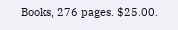Books, 276 pages. $25.00.